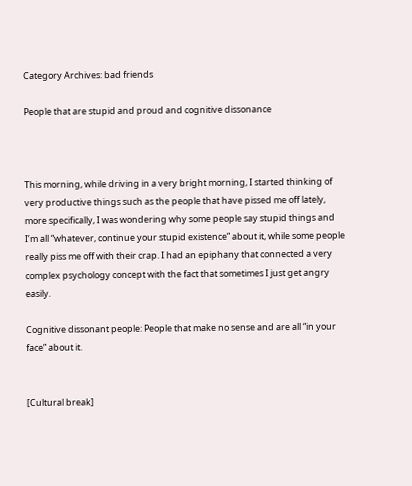Category Archives: bad friends

People that are stupid and proud and cognitive dissonance



This morning, while driving in a very bright morning, I started thinking of very productive things such as the people that have pissed me off lately, more specifically, I was wondering why some people say stupid things and I’m all “whatever, continue your stupid existence” about it, while some people really piss me off with their crap. I had an epiphany that connected a very complex psychology concept with the fact that sometimes I just get angry easily.

Cognitive dissonant people: People that make no sense and are all “in your face” about it.


[Cultural break]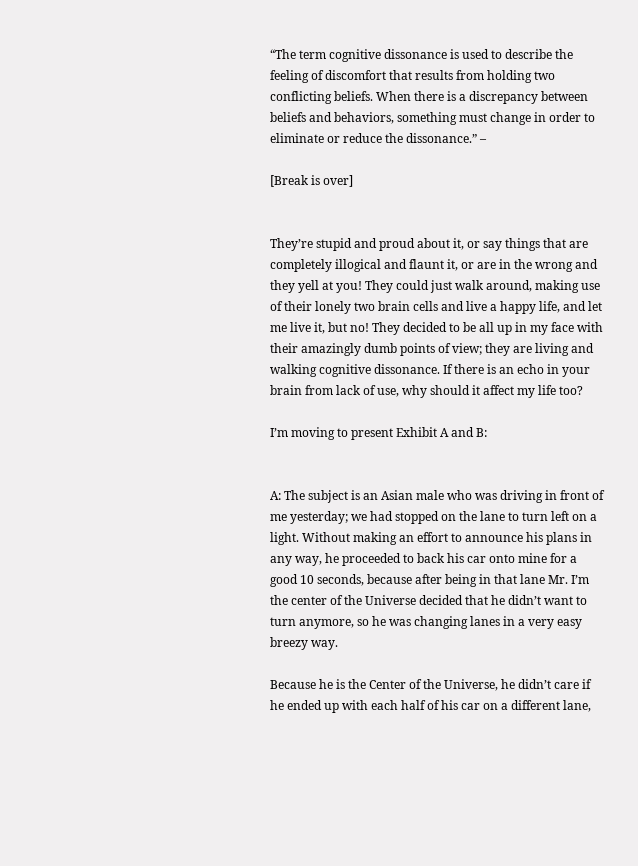“The term cognitive dissonance is used to describe the feeling of discomfort that results from holding two conflicting beliefs. When there is a discrepancy between beliefs and behaviors, something must change in order to eliminate or reduce the dissonance.” –

[Break is over]


They’re stupid and proud about it, or say things that are completely illogical and flaunt it, or are in the wrong and they yell at you! They could just walk around, making use of their lonely two brain cells and live a happy life, and let me live it, but no! They decided to be all up in my face with their amazingly dumb points of view; they are living and walking cognitive dissonance. If there is an echo in your brain from lack of use, why should it affect my life too?

I’m moving to present Exhibit A and B:


A: The subject is an Asian male who was driving in front of me yesterday; we had stopped on the lane to turn left on a light. Without making an effort to announce his plans in any way, he proceeded to back his car onto mine for a good 10 seconds, because after being in that lane Mr. I’m the center of the Universe decided that he didn’t want to turn anymore, so he was changing lanes in a very easy breezy way.

Because he is the Center of the Universe, he didn’t care if he ended up with each half of his car on a different lane,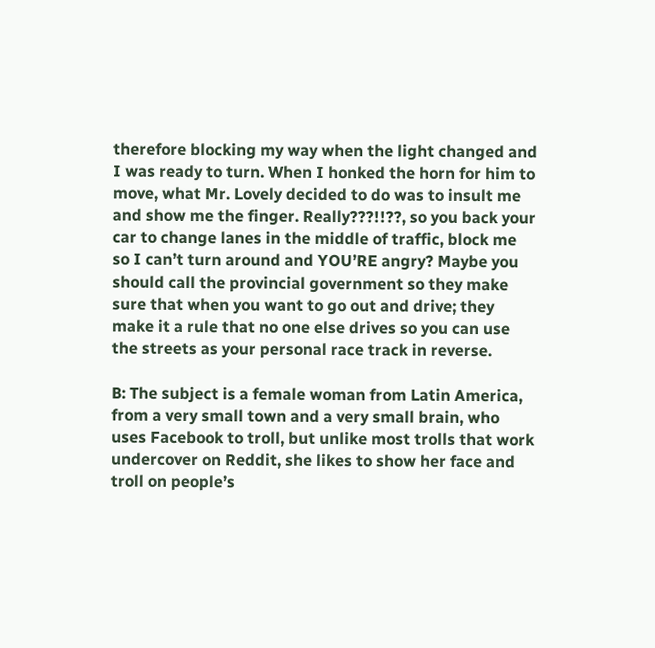therefore blocking my way when the light changed and I was ready to turn. When I honked the horn for him to move, what Mr. Lovely decided to do was to insult me and show me the finger. Really???!!??, so you back your car to change lanes in the middle of traffic, block me so I can’t turn around and YOU’RE angry? Maybe you should call the provincial government so they make sure that when you want to go out and drive; they make it a rule that no one else drives so you can use the streets as your personal race track in reverse.

B: The subject is a female woman from Latin America, from a very small town and a very small brain, who uses Facebook to troll, but unlike most trolls that work undercover on Reddit, she likes to show her face and troll on people’s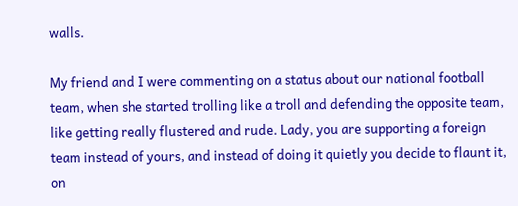walls.

My friend and I were commenting on a status about our national football team, when she started trolling like a troll and defending the opposite team, like getting really flustered and rude. Lady, you are supporting a foreign team instead of yours, and instead of doing it quietly you decide to flaunt it, on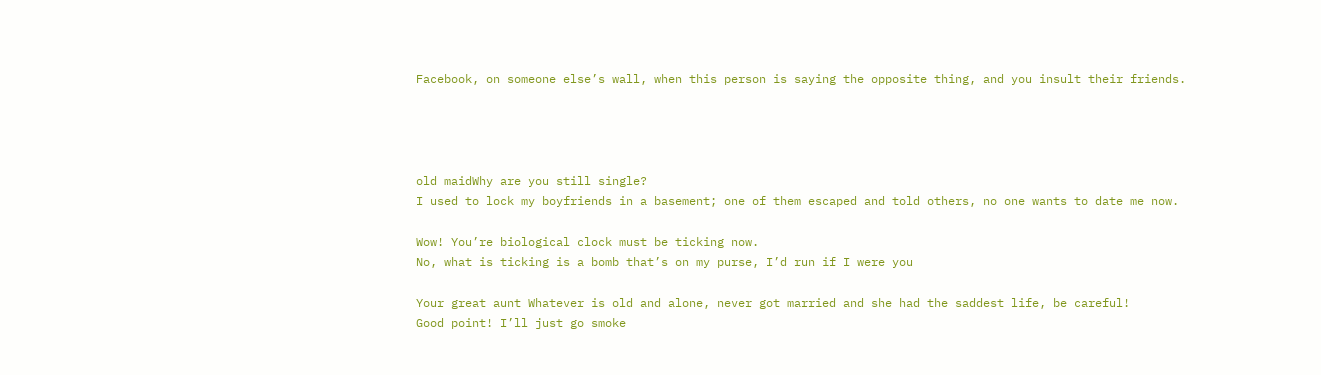Facebook, on someone else’s wall, when this person is saying the opposite thing, and you insult their friends.




old maidWhy are you still single?
I used to lock my boyfriends in a basement; one of them escaped and told others, no one wants to date me now.

Wow! You’re biological clock must be ticking now.
No, what is ticking is a bomb that’s on my purse, I’d run if I were you

Your great aunt Whatever is old and alone, never got married and she had the saddest life, be careful!
Good point! I’ll just go smoke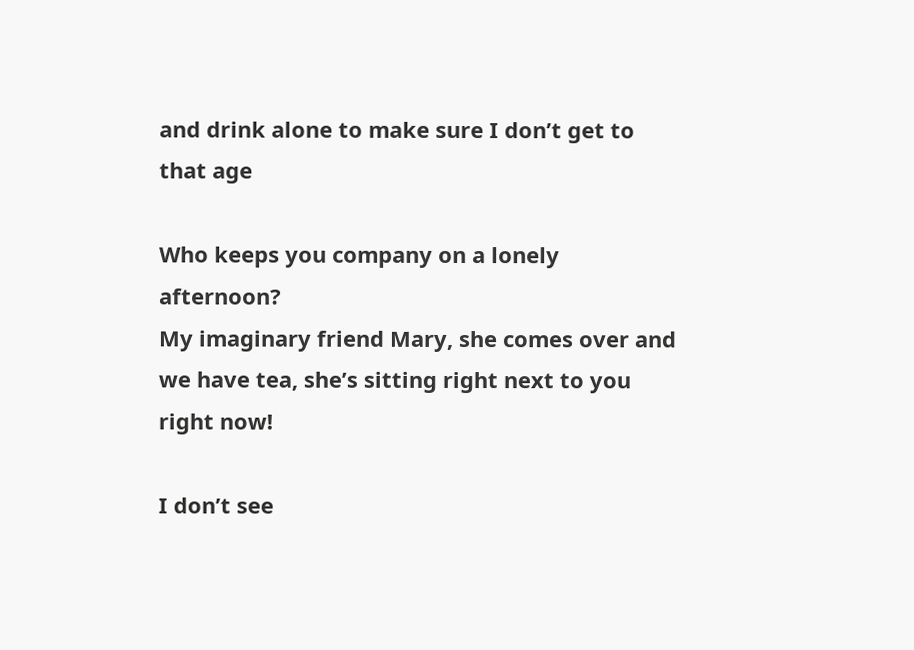and drink alone to make sure I don’t get to that age

Who keeps you company on a lonely afternoon?
My imaginary friend Mary, she comes over and we have tea, she’s sitting right next to you right now!

I don’t see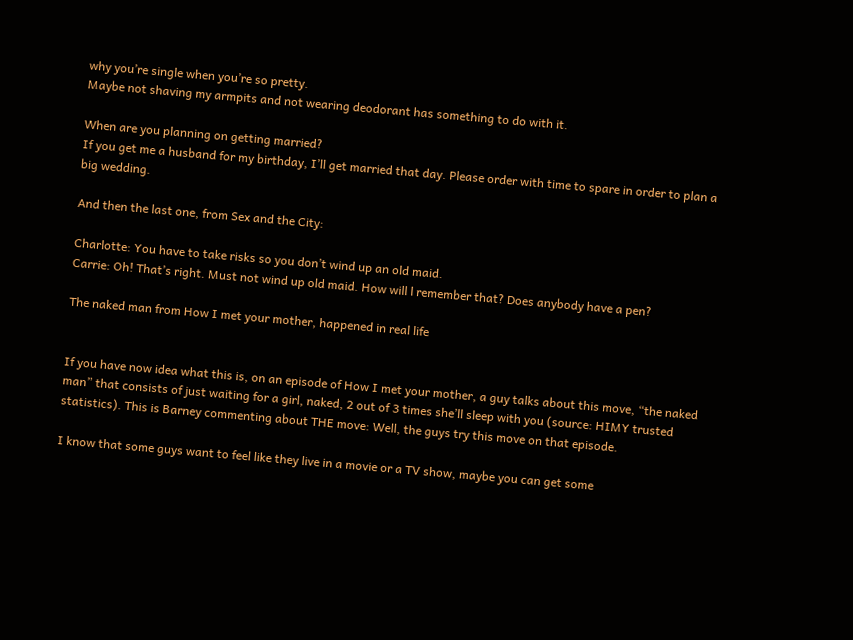why you’re single when you’re so pretty.
Maybe not shaving my armpits and not wearing deodorant has something to do with it.

When are you planning on getting married?
If you get me a husband for my birthday, I’ll get married that day. Please order with time to spare in order to plan a big wedding.

And then the last one, from Sex and the City:

Charlotte: You have to take risks so you don’t wind up an old maid.
Carrie: Oh! That’s right. Must not wind up old maid. How will l remember that? Does anybody have a pen?

The naked man from How I met your mother, happened in real life


If you have now idea what this is, on an episode of How I met your mother, a guy talks about this move, “the naked man” that consists of just waiting for a girl, naked, 2 out of 3 times she’ll sleep with you (source: HIMY trusted statistics). This is Barney commenting about THE move: Well, the guys try this move on that episode.

I know that some guys want to feel like they live in a movie or a TV show, maybe you can get some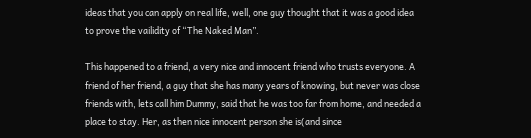ideas that you can apply on real life, well, one guy thought that it was a good idea to prove the vailidity of “The Naked Man”.

This happened to a friend, a very nice and innocent friend who trusts everyone. A friend of her friend, a guy that she has many years of knowing, but never was close friends with, lets call him Dummy, said that he was too far from home, and needed a place to stay. Her, as then nice innocent person she is(and since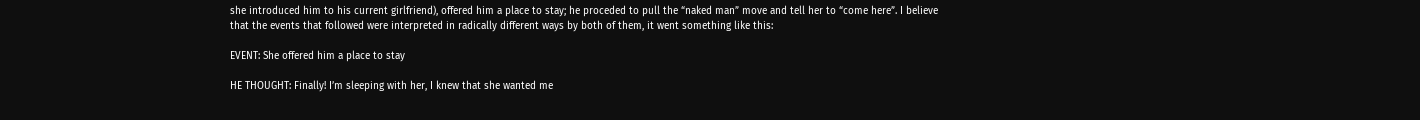she introduced him to his current girlfriend), offered him a place to stay; he proceded to pull the “naked man” move and tell her to “come here”. I believe that the events that followed were interpreted in radically different ways by both of them, it went something like this:

EVENT: She offered him a place to stay

HE THOUGHT: Finally! I’m sleeping with her, I knew that she wanted me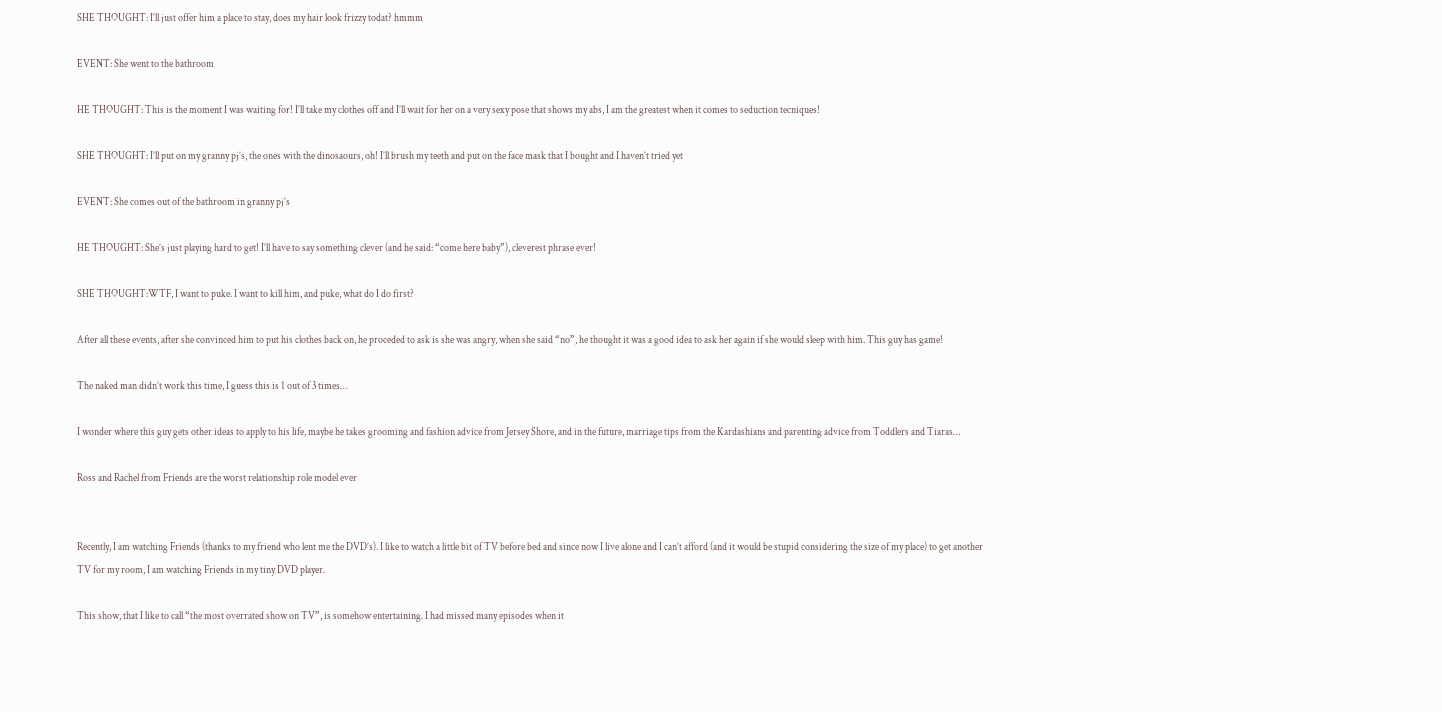SHE THOUGHT: I’ll just offer him a place to stay, does my hair look frizzy todat? hmmm

EVENT: She went to the bathroom

HE THOUGHT: This is the moment I was waiting for! I’ll take my clothes off and I’ll wait for her on a very sexy pose that shows my abs, I am the greatest when it comes to seduction tecniques!

SHE THOUGHT: I’ll put on my granny pj’s, the ones with the dinosaours, oh! I’ll brush my teeth and put on the face mask that I bought and I haven’t tried yet

EVENT: She comes out of the bathroom in granny pj’s

HE THOUGHT: She’s just playing hard to get! I’ll have to say something clever (and he said: “come here baby”), cleverest phrase ever!

SHE THOUGHT:WTF, I want to puke. I want to kill him, and puke, what do I do first?

After all these events, after she convinced him to put his clothes back on, he proceded to ask is she was angry, when she said “no”, he thought it was a good idea to ask her again if she would sleep with him. This guy has game!

The naked man didn’t work this time, I guess this is 1 out of 3 times…

I wonder where this guy gets other ideas to apply to his life, maybe he takes grooming and fashion advice from Jersey Shore, and in the future, marriage tips from the Kardashians and parenting advice from Toddlers and Tiaras…

Ross and Rachel from Friends are the worst relationship role model ever


Recently, I am watching Friends (thanks to my friend who lent me the DVD’s). I like to watch a little bit of TV before bed and since now I live alone and I can’t afford (and it would be stupid considering the size of my place) to get another TV for my room, I am watching Friends in my tiny DVD player.

This show, that I like to call “the most overrated show on TV”, is somehow entertaining. I had missed many episodes when it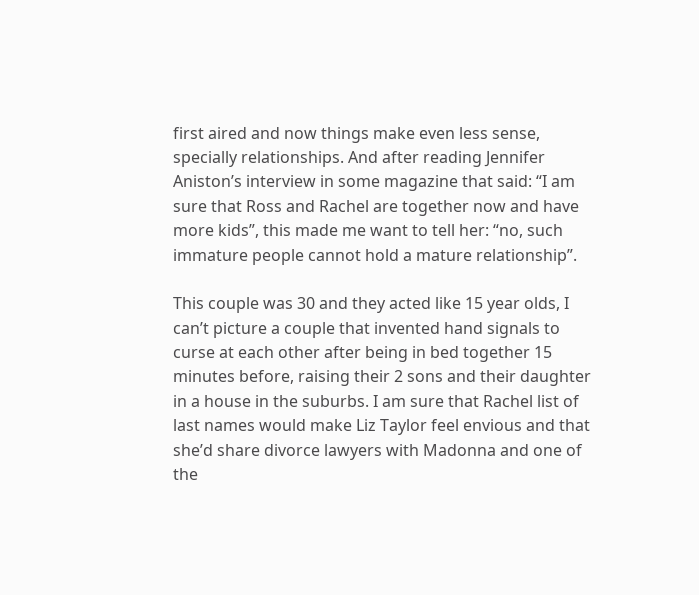first aired and now things make even less sense, specially relationships. And after reading Jennifer Aniston’s interview in some magazine that said: “I am sure that Ross and Rachel are together now and have more kids”, this made me want to tell her: “no, such immature people cannot hold a mature relationship”.

This couple was 30 and they acted like 15 year olds, I can’t picture a couple that invented hand signals to curse at each other after being in bed together 15 minutes before, raising their 2 sons and their daughter in a house in the suburbs. I am sure that Rachel list of last names would make Liz Taylor feel envious and that she’d share divorce lawyers with Madonna and one of the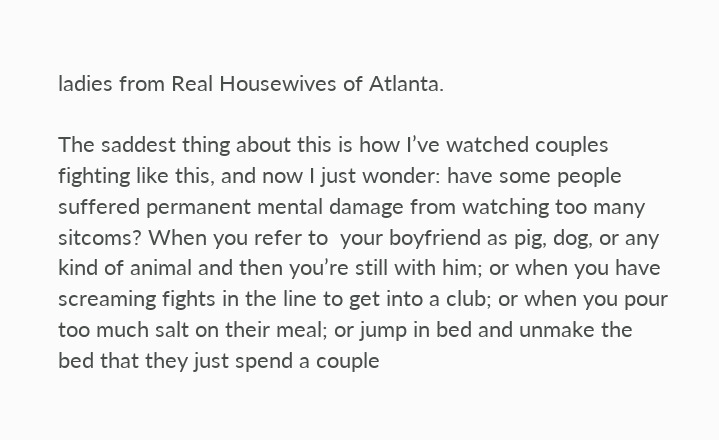ladies from Real Housewives of Atlanta.

The saddest thing about this is how I’ve watched couples fighting like this, and now I just wonder: have some people suffered permanent mental damage from watching too many sitcoms? When you refer to  your boyfriend as pig, dog, or any kind of animal and then you’re still with him; or when you have screaming fights in the line to get into a club; or when you pour too much salt on their meal; or jump in bed and unmake the bed that they just spend a couple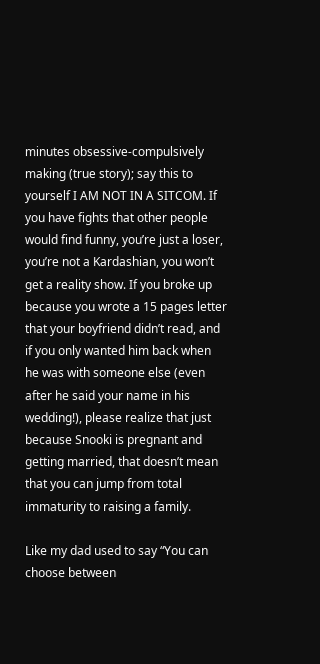minutes obsessive-compulsively making (true story); say this to yourself I AM NOT IN A SITCOM. If you have fights that other people would find funny, you’re just a loser, you’re not a Kardashian, you won’t get a reality show. If you broke up because you wrote a 15 pages letter that your boyfriend didn’t read, and if you only wanted him back when he was with someone else (even after he said your name in his wedding!), please realize that just because Snooki is pregnant and getting married, that doesn’t mean that you can jump from total immaturity to raising a family.

Like my dad used to say “You can choose between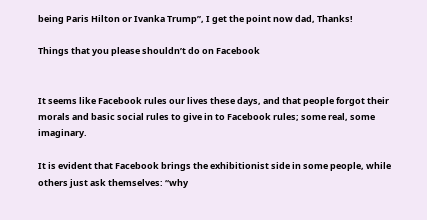being Paris Hilton or Ivanka Trump”, I get the point now dad, Thanks!

Things that you please shouldn’t do on Facebook


It seems like Facebook rules our lives these days, and that people forgot their morals and basic social rules to give in to Facebook rules; some real, some imaginary.

It is evident that Facebook brings the exhibitionist side in some people, while others just ask themselves: “why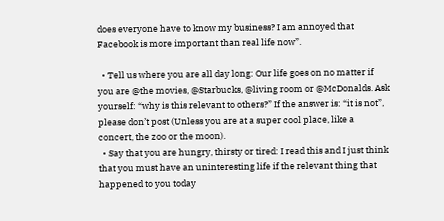does everyone have to know my business? I am annoyed that Facebook is more important than real life now”.

  • Tell us where you are all day long: Our life goes on no matter if you are @the movies, @Starbucks, @living room or @McDonalds. Ask yourself: “why is this relevant to others?” If the answer is: “it is not”, please don’t post (Unless you are at a super cool place, like a concert, the zoo or the moon).
  • Say that you are hungry, thirsty or tired: I read this and I just think that you must have an uninteresting life if the relevant thing that happened to you today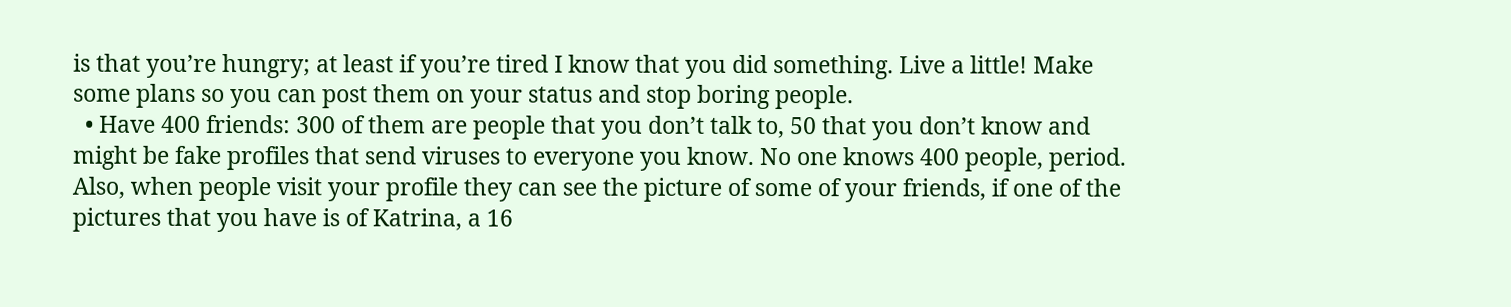is that you’re hungry; at least if you’re tired I know that you did something. Live a little! Make some plans so you can post them on your status and stop boring people.
  • Have 400 friends: 300 of them are people that you don’t talk to, 50 that you don’t know and might be fake profiles that send viruses to everyone you know. No one knows 400 people, period. Also, when people visit your profile they can see the picture of some of your friends, if one of the pictures that you have is of Katrina, a 16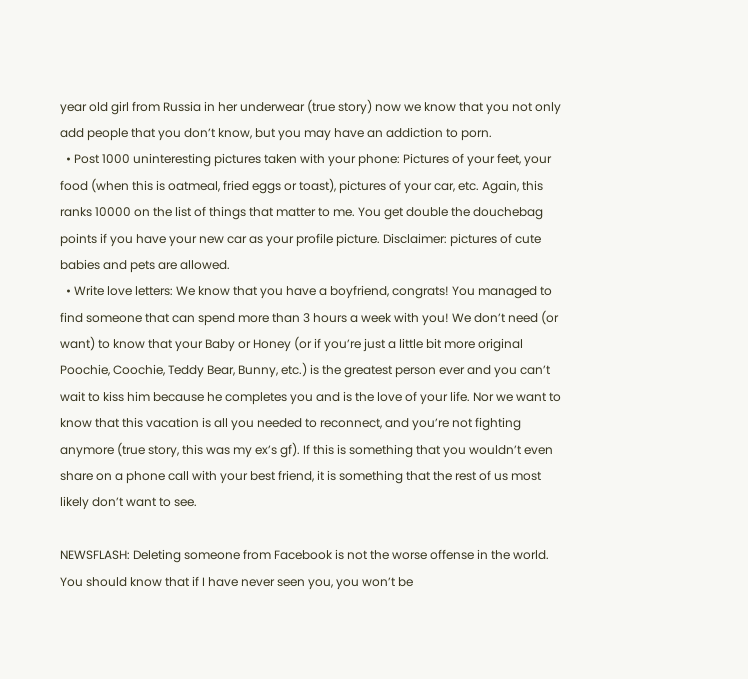year old girl from Russia in her underwear (true story) now we know that you not only add people that you don’t know, but you may have an addiction to porn.
  • Post 1000 uninteresting pictures taken with your phone: Pictures of your feet, your food (when this is oatmeal, fried eggs or toast), pictures of your car, etc. Again, this ranks 10000 on the list of things that matter to me. You get double the douchebag points if you have your new car as your profile picture. Disclaimer: pictures of cute babies and pets are allowed.
  • Write love letters: We know that you have a boyfriend, congrats! You managed to find someone that can spend more than 3 hours a week with you! We don’t need (or want) to know that your Baby or Honey (or if you’re just a little bit more original Poochie, Coochie, Teddy Bear, Bunny, etc.) is the greatest person ever and you can’t wait to kiss him because he completes you and is the love of your life. Nor we want to know that this vacation is all you needed to reconnect, and you’re not fighting anymore (true story, this was my ex’s gf). If this is something that you wouldn’t even share on a phone call with your best friend, it is something that the rest of us most likely don’t want to see.

NEWSFLASH: Deleting someone from Facebook is not the worse offense in the world. You should know that if I have never seen you, you won’t be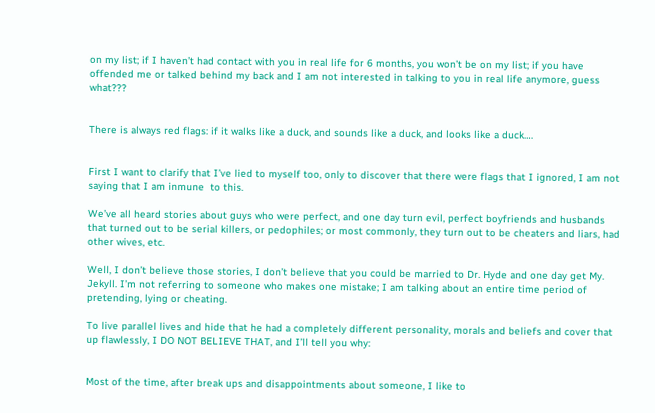on my list; if I haven’t had contact with you in real life for 6 months, you won’t be on my list; if you have offended me or talked behind my back and I am not interested in talking to you in real life anymore, guess what???


There is always red flags: if it walks like a duck, and sounds like a duck, and looks like a duck….


First I want to clarify that I’ve lied to myself too, only to discover that there were flags that I ignored, I am not saying that I am inmune  to this.

We’ve all heard stories about guys who were perfect, and one day turn evil, perfect boyfriends and husbands that turned out to be serial killers, or pedophiles; or most commonly, they turn out to be cheaters and liars, had other wives, etc.

Well, I don’t believe those stories, I don’t believe that you could be married to Dr. Hyde and one day get My. Jekyll. I’m not referring to someone who makes one mistake; I am talking about an entire time period of pretending, lying or cheating.

To live parallel lives and hide that he had a completely different personality, morals and beliefs and cover that up flawlessly, I DO NOT BELIEVE THAT, and I’ll tell you why:


Most of the time, after break ups and disappointments about someone, I like to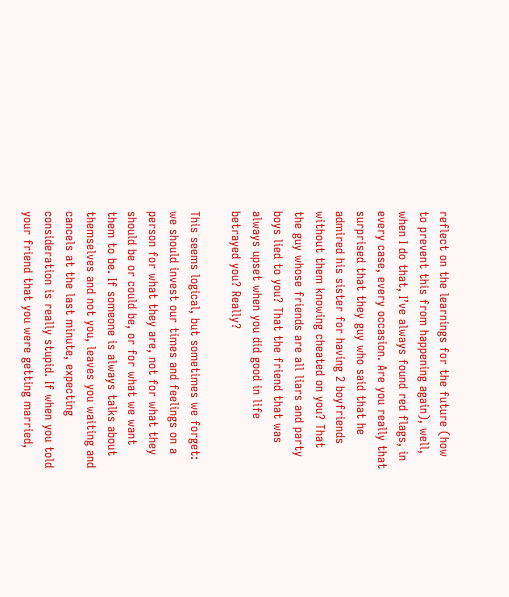reflect on the learnings for the future (how to prevent this from happening again), well, when I do that, I’ve always found red flags, in every case, every occasion. Are you really that surprised that they guy who said that he admired his sister for having 2 boyfriends without them knowing cheated on you? That the guy whose friends are all liars and party boys lied to you? That the friend that was always upset when you did good in life betrayed you? Really?

This seems logical, but sometimes we forget: we should invest our times and feelings on a person for what they are, not for what they should be or could be, or for what we want them to be. If someone is always talks about themselves and not you, leaves you waiting and cancels at the last minute, expecting consideration is really stupid. If when you told your friend that you were getting married,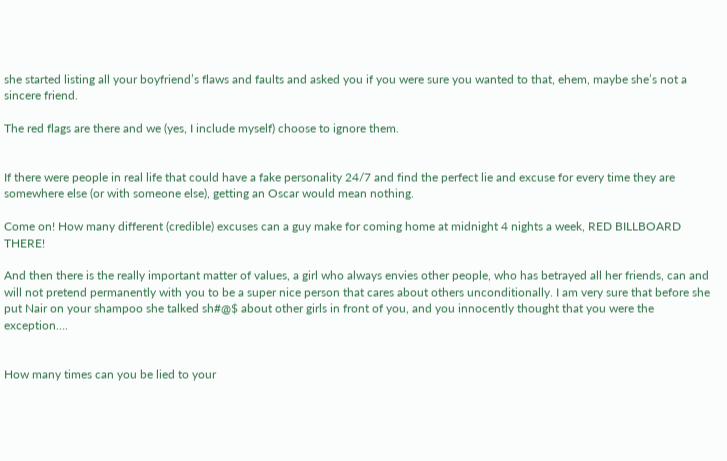she started listing all your boyfriend’s flaws and faults and asked you if you were sure you wanted to that, ehem, maybe she’s not a sincere friend.

The red flags are there and we (yes, I include myself) choose to ignore them.


If there were people in real life that could have a fake personality 24/7 and find the perfect lie and excuse for every time they are somewhere else (or with someone else), getting an Oscar would mean nothing.

Come on! How many different (credible) excuses can a guy make for coming home at midnight 4 nights a week, RED BILLBOARD THERE!

And then there is the really important matter of values, a girl who always envies other people, who has betrayed all her friends, can and will not pretend permanently with you to be a super nice person that cares about others unconditionally. I am very sure that before she put Nair on your shampoo she talked sh#@$ about other girls in front of you, and you innocently thought that you were the exception….


How many times can you be lied to your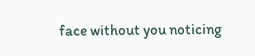face without you noticing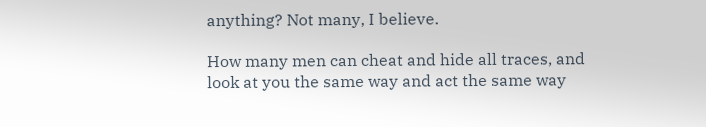anything? Not many, I believe.

How many men can cheat and hide all traces, and look at you the same way and act the same way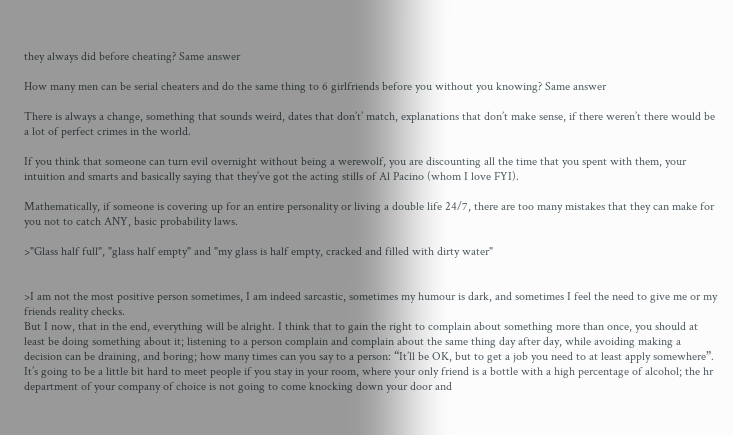they always did before cheating? Same answer

How many men can be serial cheaters and do the same thing to 6 girlfriends before you without you knowing? Same answer

There is always a change, something that sounds weird, dates that don’t’ match, explanations that don’t make sense, if there weren’t there would be a lot of perfect crimes in the world.

If you think that someone can turn evil overnight without being a werewolf, you are discounting all the time that you spent with them, your intuition and smarts and basically saying that they’ve got the acting stills of Al Pacino (whom I love FYI).

Mathematically, if someone is covering up for an entire personality or living a double life 24/7, there are too many mistakes that they can make for you not to catch ANY, basic probability laws.

>"Glass half full", "glass half empty" and "my glass is half empty, cracked and filled with dirty water"


>I am not the most positive person sometimes, I am indeed sarcastic, sometimes my humour is dark, and sometimes I feel the need to give me or my friends reality checks.
But I now, that in the end, everything will be alright. I think that to gain the right to complain about something more than once, you should at least be doing something about it; listening to a person complain and complain about the same thing day after day, while avoiding making a decision can be draining, and boring; how many times can you say to a person: “It’ll be OK, but to get a job you need to at least apply somewhere”.
It’s going to be a little bit hard to meet people if you stay in your room, where your only friend is a bottle with a high percentage of alcohol; the hr department of your company of choice is not going to come knocking down your door and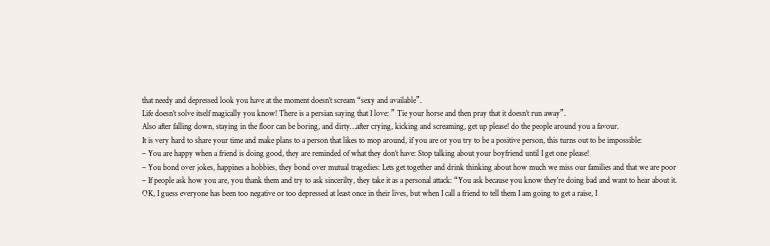that needy and depressed look you have at the moment doesn’t scream “sexy and available”.
Life doesn’t solve itself magically you know! There is a persian saying that I love: ” Tie your horse and then pray that it doesn’t run away”.
Also after falling down, staying in the floor can be boring, and dirty…after crying, kicking and screaming, get up please! do the people around you a favour.
It is very hard to share your time and make plans to a person that likes to mop around, if you are or you try to be a positive person, this turns out to be impossible:
– You are happy when a friend is doing good, they are reminded of what they don’t have: Stop talking about your boyfriend until I get one please!
– You bond over jokes, happines a hobbies, they bond over mutual tragedies: Lets get together and drink thinking about how much we miss our families and that we are poor
– If people ask how you are, you thank them and try to ask sincerilty, they take it as a personal attack: “You ask because you know they’re doing bad and want to hear about it.
OK, I guess everyone has been too negative or too depressed at least once in their lives, but when I call a friend to tell them I am going to get a raise, I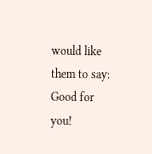would like them to say: Good for you!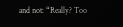and not: “Really? Too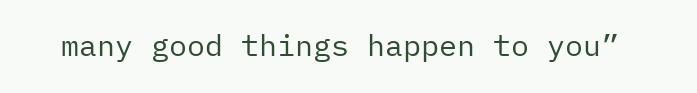many good things happen to you”